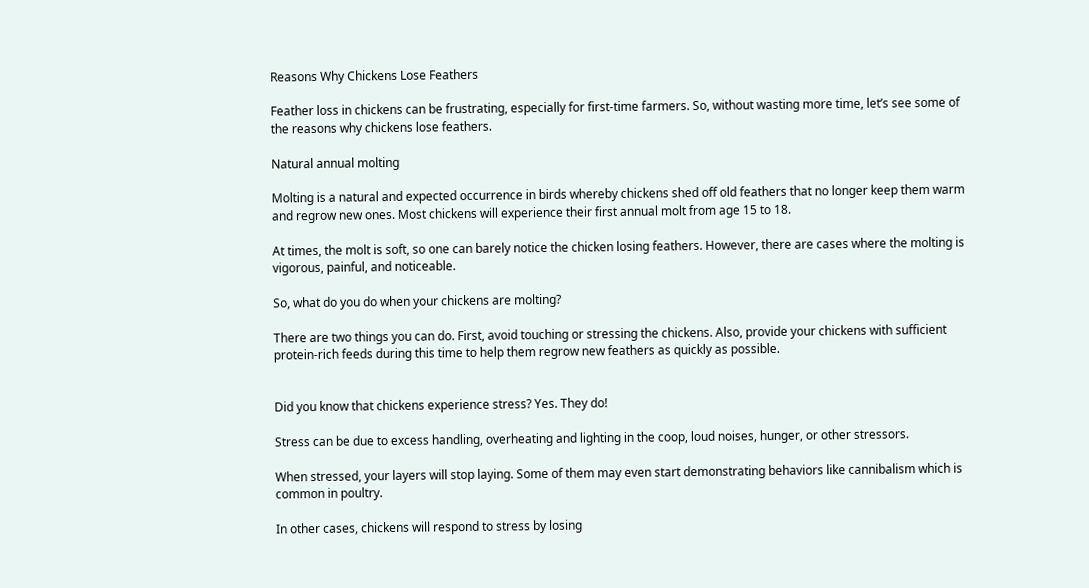Reasons Why Chickens Lose Feathers

Feather loss in chickens can be frustrating, especially for first-time farmers. So, without wasting more time, let’s see some of the reasons why chickens lose feathers.

Natural annual molting

Molting is a natural and expected occurrence in birds whereby chickens shed off old feathers that no longer keep them warm and regrow new ones. Most chickens will experience their first annual molt from age 15 to 18.

At times, the molt is soft, so one can barely notice the chicken losing feathers. However, there are cases where the molting is vigorous, painful, and noticeable.

So, what do you do when your chickens are molting?

There are two things you can do. First, avoid touching or stressing the chickens. Also, provide your chickens with sufficient protein-rich feeds during this time to help them regrow new feathers as quickly as possible.


Did you know that chickens experience stress? Yes. They do!

Stress can be due to excess handling, overheating and lighting in the coop, loud noises, hunger, or other stressors.

When stressed, your layers will stop laying. Some of them may even start demonstrating behaviors like cannibalism which is common in poultry.

In other cases, chickens will respond to stress by losing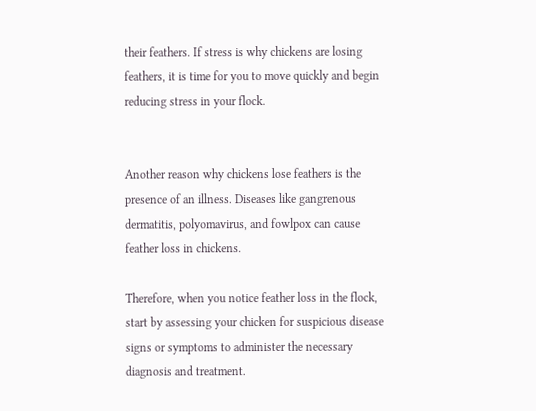their feathers. If stress is why chickens are losing feathers, it is time for you to move quickly and begin reducing stress in your flock.


Another reason why chickens lose feathers is the presence of an illness. Diseases like gangrenous dermatitis, polyomavirus, and fowlpox can cause feather loss in chickens.

Therefore, when you notice feather loss in the flock, start by assessing your chicken for suspicious disease signs or symptoms to administer the necessary diagnosis and treatment.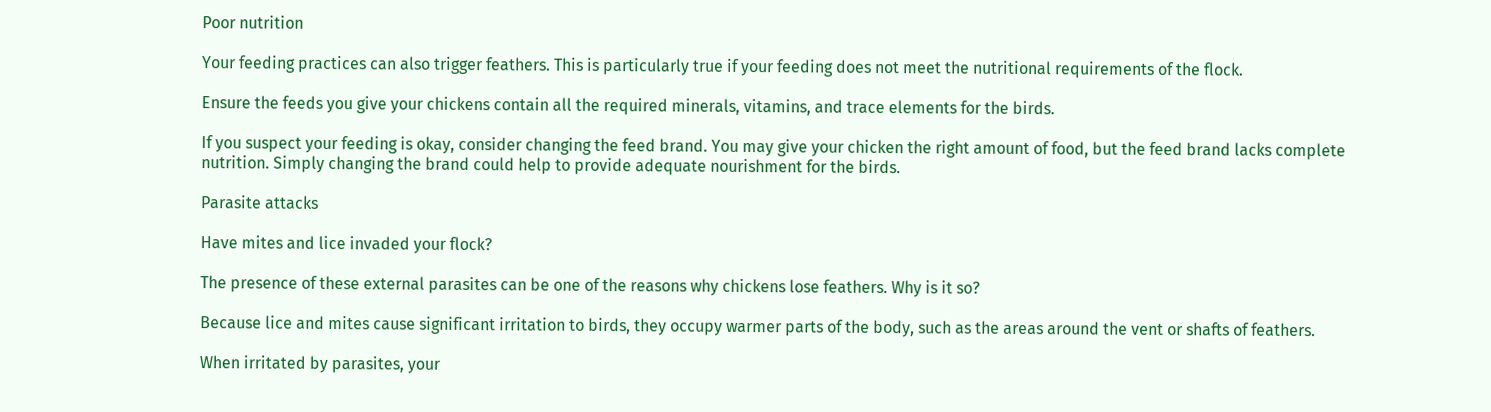Poor nutrition

Your feeding practices can also trigger feathers. This is particularly true if your feeding does not meet the nutritional requirements of the flock.

Ensure the feeds you give your chickens contain all the required minerals, vitamins, and trace elements for the birds.

If you suspect your feeding is okay, consider changing the feed brand. You may give your chicken the right amount of food, but the feed brand lacks complete nutrition. Simply changing the brand could help to provide adequate nourishment for the birds.

Parasite attacks

Have mites and lice invaded your flock?

The presence of these external parasites can be one of the reasons why chickens lose feathers. Why is it so?

Because lice and mites cause significant irritation to birds, they occupy warmer parts of the body, such as the areas around the vent or shafts of feathers.

When irritated by parasites, your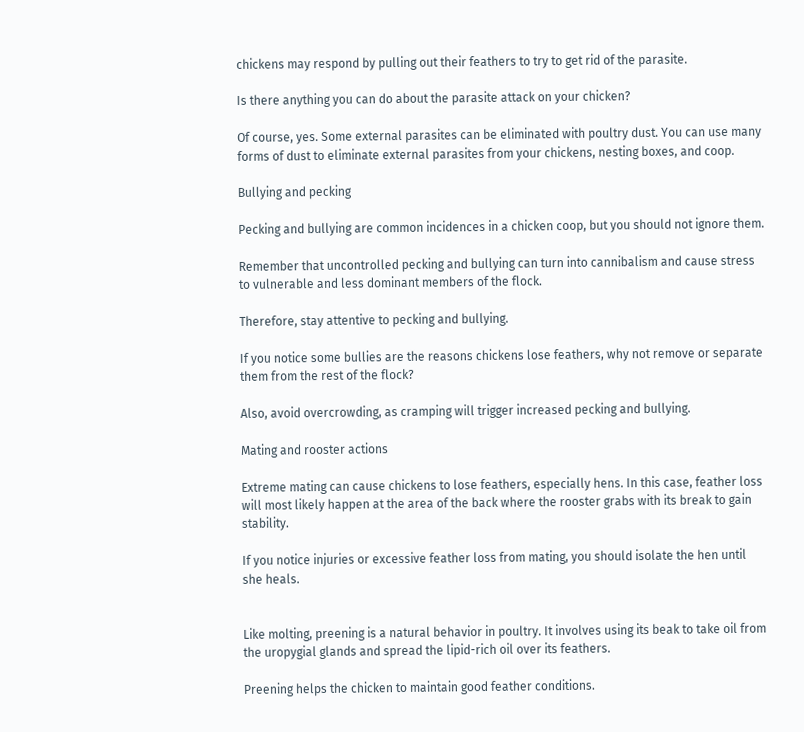chickens may respond by pulling out their feathers to try to get rid of the parasite.

Is there anything you can do about the parasite attack on your chicken?

Of course, yes. Some external parasites can be eliminated with poultry dust. You can use many forms of dust to eliminate external parasites from your chickens, nesting boxes, and coop.

Bullying and pecking

Pecking and bullying are common incidences in a chicken coop, but you should not ignore them.

Remember that uncontrolled pecking and bullying can turn into cannibalism and cause stress to vulnerable and less dominant members of the flock.

Therefore, stay attentive to pecking and bullying.

If you notice some bullies are the reasons chickens lose feathers, why not remove or separate them from the rest of the flock?

Also, avoid overcrowding, as cramping will trigger increased pecking and bullying.

Mating and rooster actions

Extreme mating can cause chickens to lose feathers, especially hens. In this case, feather loss will most likely happen at the area of the back where the rooster grabs with its break to gain stability.

If you notice injuries or excessive feather loss from mating, you should isolate the hen until she heals.


Like molting, preening is a natural behavior in poultry. It involves using its beak to take oil from the uropygial glands and spread the lipid-rich oil over its feathers.

Preening helps the chicken to maintain good feather conditions.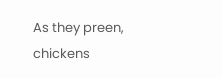As they preen, chickens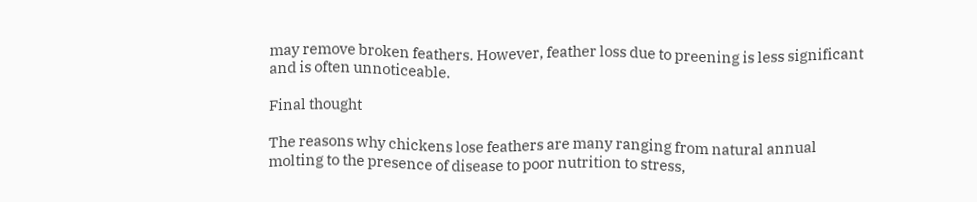may remove broken feathers. However, feather loss due to preening is less significant and is often unnoticeable.

Final thought

The reasons why chickens lose feathers are many ranging from natural annual molting to the presence of disease to poor nutrition to stress,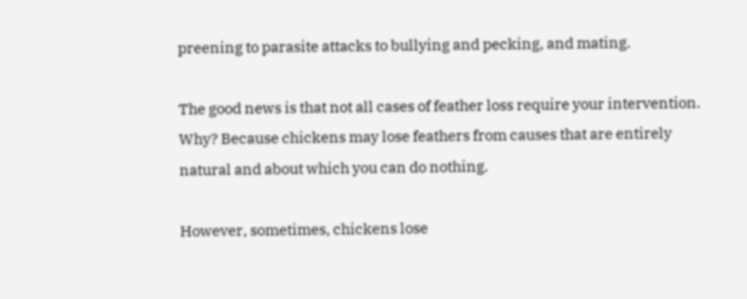preening to parasite attacks to bullying and pecking, and mating.

The good news is that not all cases of feather loss require your intervention. Why? Because chickens may lose feathers from causes that are entirely natural and about which you can do nothing.

However, sometimes, chickens lose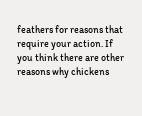feathers for reasons that require your action. If you think there are other reasons why chickens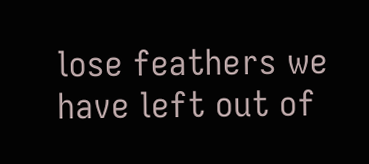lose feathers we have left out of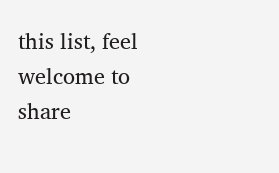this list, feel welcome to share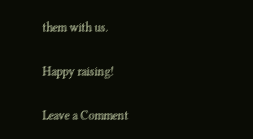them with us.

Happy raising!

Leave a Comment